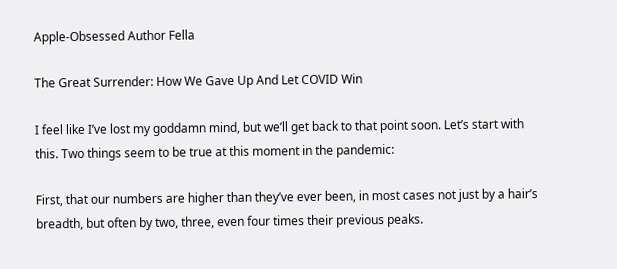Apple-Obsessed Author Fella

The Great Surrender: How We Gave Up And Let COVID Win

I feel like I’ve lost my goddamn mind, but we’ll get back to that point soon. Let’s start with this. Two things seem to be true at this moment in the pandemic:

First, that our numbers are higher than they’ve ever been, in most cases not just by a hair’s breadth, but often by two, three, even four times their previous peaks.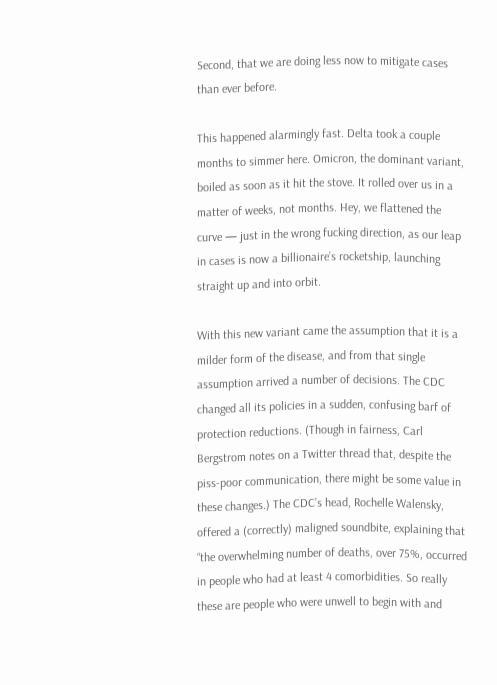Second, that we are doing less now to mitigate cases than ever before.

This happened alarmingly fast. Delta took a couple months to simmer here. Omicron, the dominant variant, boiled as soon as it hit the stove. It rolled over us in a matter of weeks, not months. Hey, we flattened the curve — just in the wrong fucking direction, as our leap in cases is now a billionaire’s rocketship, launching straight up and into orbit.

With this new variant came the assumption that it is a milder form of the disease, and from that single assumption arrived a number of decisions. The CDC changed all its policies in a sudden, confusing barf of protection reductions. (Though in fairness, Carl Bergstrom notes on a Twitter thread that, despite the piss-poor communication, there might be some value in these changes.) The CDC’s head, Rochelle Walensky, offered a (correctly) maligned soundbite, explaining that “the overwhelming number of deaths, over 75%, occurred in people who had at least 4 comorbidities. So really these are people who were unwell to begin with and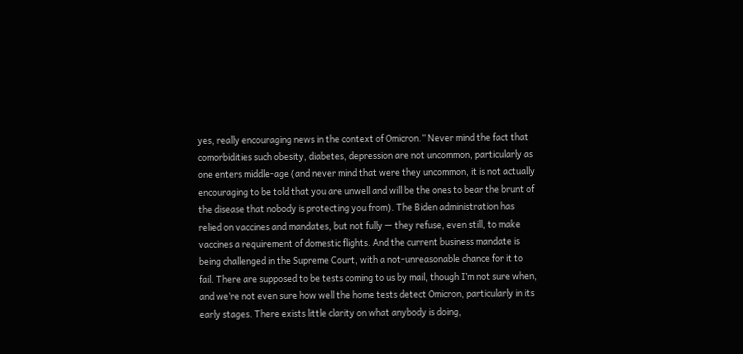yes, really encouraging news in the context of Omicron.” Never mind the fact that comorbidities such obesity, diabetes, depression are not uncommon, particularly as one enters middle-age (and never mind that were they uncommon, it is not actually encouraging to be told that you are unwell and will be the ones to bear the brunt of the disease that nobody is protecting you from). The Biden administration has relied on vaccines and mandates, but not fully — they refuse, even still, to make vaccines a requirement of domestic flights. And the current business mandate is being challenged in the Supreme Court, with a not-unreasonable chance for it to fail. There are supposed to be tests coming to us by mail, though I’m not sure when, and we’re not even sure how well the home tests detect Omicron, particularly in its early stages. There exists little clarity on what anybody is doing,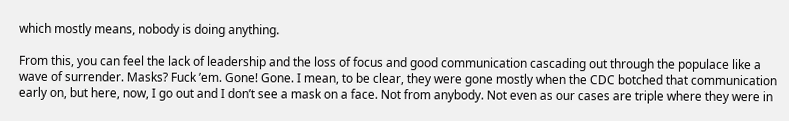which mostly means, nobody is doing anything.

From this, you can feel the lack of leadership and the loss of focus and good communication cascading out through the populace like a wave of surrender. Masks? Fuck ’em. Gone! Gone. I mean, to be clear, they were gone mostly when the CDC botched that communication early on, but here, now, I go out and I don’t see a mask on a face. Not from anybody. Not even as our cases are triple where they were in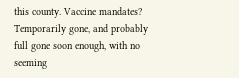this county. Vaccine mandates? Temporarily gone, and probably full gone soon enough, with no seeming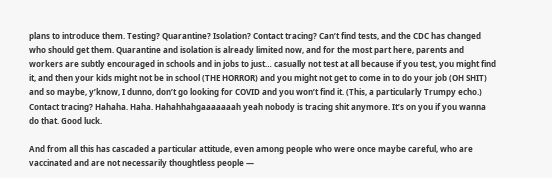plans to introduce them. Testing? Quarantine? Isolation? Contact tracing? Can’t find tests, and the CDC has changed who should get them. Quarantine and isolation is already limited now, and for the most part here, parents and workers are subtly encouraged in schools and in jobs to just… casually not test at all because if you test, you might find it, and then your kids might not be in school (THE HORROR) and you might not get to come in to do your job (OH SHIT) and so maybe, y’know, I dunno, don’t go looking for COVID and you won’t find it. (This, a particularly Trumpy echo.) Contact tracing? Hahaha. Haha. Hahahhahgaaaaaaah yeah nobody is tracing shit anymore. It’s on you if you wanna do that. Good luck.

And from all this has cascaded a particular attitude, even among people who were once maybe careful, who are vaccinated and are not necessarily thoughtless people —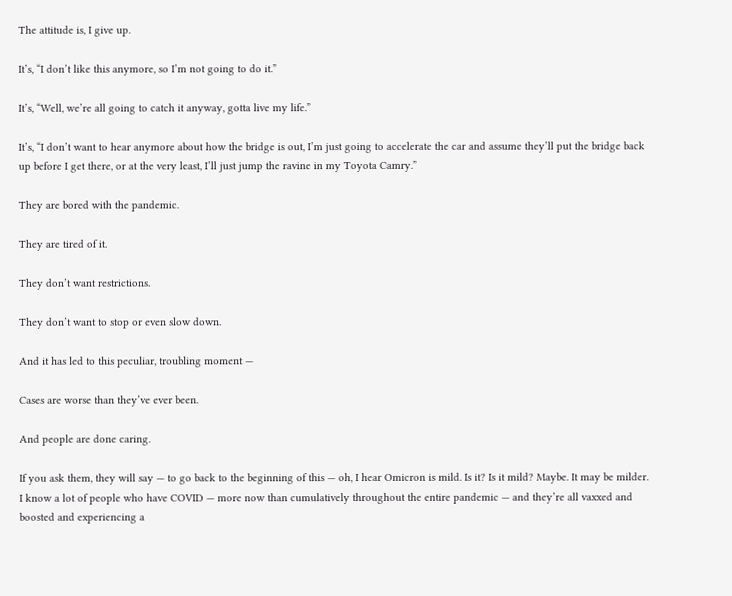The attitude is, I give up.

It’s, “I don’t like this anymore, so I’m not going to do it.”

It’s, “Well, we’re all going to catch it anyway, gotta live my life.”

It’s, “I don’t want to hear anymore about how the bridge is out, I’m just going to accelerate the car and assume they’ll put the bridge back up before I get there, or at the very least, I’ll just jump the ravine in my Toyota Camry.”

They are bored with the pandemic.

They are tired of it.

They don’t want restrictions.

They don’t want to stop or even slow down.

And it has led to this peculiar, troubling moment —

Cases are worse than they’ve ever been.

And people are done caring.

If you ask them, they will say — to go back to the beginning of this — oh, I hear Omicron is mild. Is it? Is it mild? Maybe. It may be milder. I know a lot of people who have COVID — more now than cumulatively throughout the entire pandemic — and they’re all vaxxed and boosted and experiencing a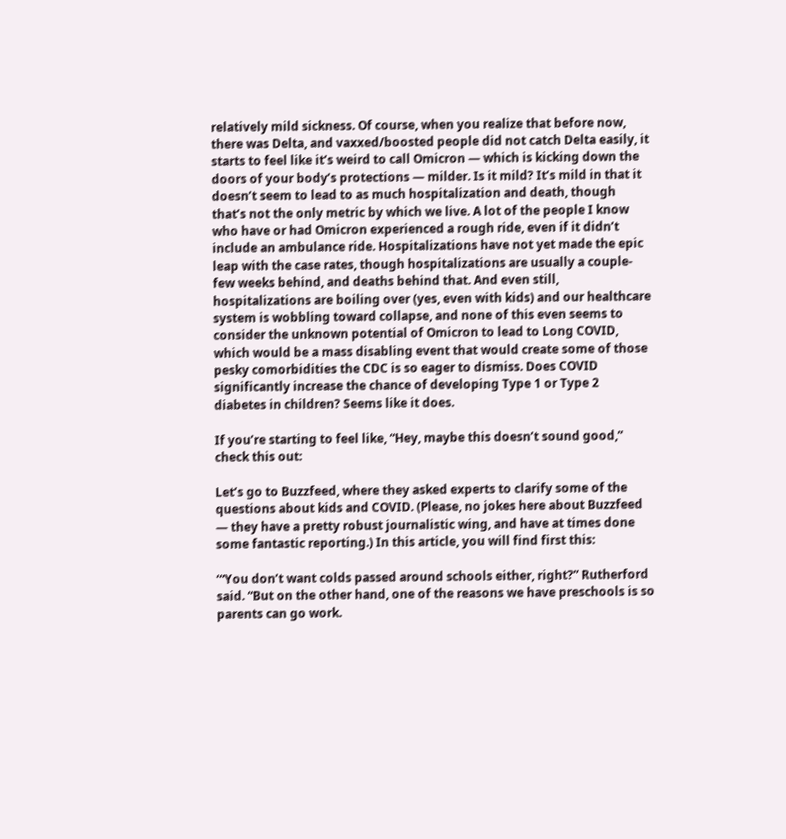relatively mild sickness. Of course, when you realize that before now, there was Delta, and vaxxed/boosted people did not catch Delta easily, it starts to feel like it’s weird to call Omicron — which is kicking down the doors of your body’s protections — milder. Is it mild? It’s mild in that it doesn’t seem to lead to as much hospitalization and death, though that’s not the only metric by which we live. A lot of the people I know who have or had Omicron experienced a rough ride, even if it didn’t include an ambulance ride. Hospitalizations have not yet made the epic leap with the case rates, though hospitalizations are usually a couple-few weeks behind, and deaths behind that. And even still, hospitalizations are boiling over (yes, even with kids) and our healthcare system is wobbling toward collapse, and none of this even seems to consider the unknown potential of Omicron to lead to Long COVID, which would be a mass disabling event that would create some of those pesky comorbidities the CDC is so eager to dismiss. Does COVID significantly increase the chance of developing Type 1 or Type 2 diabetes in children? Seems like it does.

If you’re starting to feel like, “Hey, maybe this doesn’t sound good,” check this out:

Let’s go to Buzzfeed, where they asked experts to clarify some of the questions about kids and COVID. (Please, no jokes here about Buzzfeed — they have a pretty robust journalistic wing, and have at times done some fantastic reporting.) In this article, you will find first this:

‘“You don’t want colds passed around schools either, right?” Rutherford said. “But on the other hand, one of the reasons we have preschools is so parents can go work.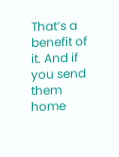That’s a benefit of it. And if you send them home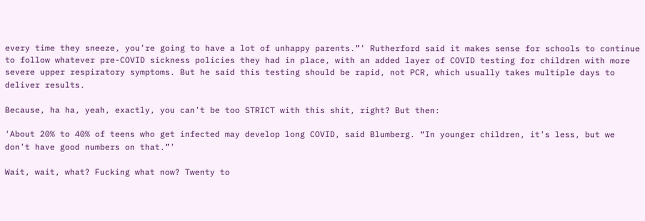every time they sneeze, you’re going to have a lot of unhappy parents.”’ Rutherford said it makes sense for schools to continue to follow whatever pre-COVID sickness policies they had in place, with an added layer of COVID testing for children with more severe upper respiratory symptoms. But he said this testing should be rapid, not PCR, which usually takes multiple days to deliver results.

Because, ha ha, yeah, exactly, you can’t be too STRICT with this shit, right? But then:

‘About 20% to 40% of teens who get infected may develop long COVID, said Blumberg. “In younger children, it’s less, but we don’t have good numbers on that.”’

Wait, wait, what? Fucking what now? Twenty to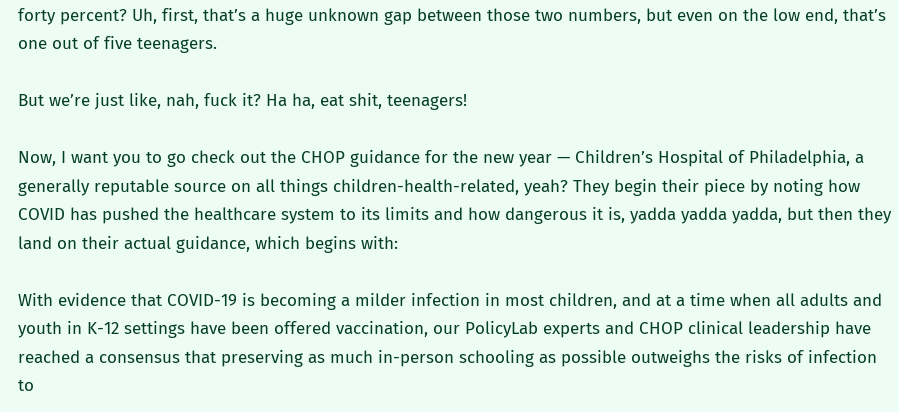forty percent? Uh, first, that’s a huge unknown gap between those two numbers, but even on the low end, that’s one out of five teenagers.

But we’re just like, nah, fuck it? Ha ha, eat shit, teenagers!

Now, I want you to go check out the CHOP guidance for the new year — Children’s Hospital of Philadelphia, a generally reputable source on all things children-health-related, yeah? They begin their piece by noting how COVID has pushed the healthcare system to its limits and how dangerous it is, yadda yadda yadda, but then they land on their actual guidance, which begins with:

With evidence that COVID-19 is becoming a milder infection in most children, and at a time when all adults and youth in K-12 settings have been offered vaccination, our PolicyLab experts and CHOP clinical leadership have reached a consensus that preserving as much in-person schooling as possible outweighs the risks of infection to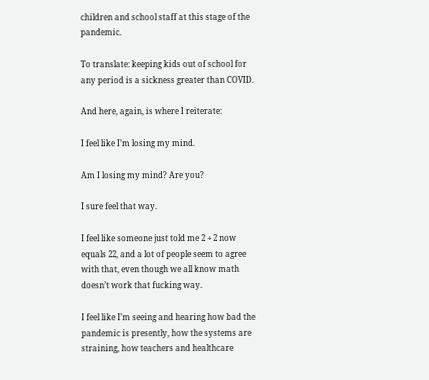children and school staff at this stage of the pandemic.

To translate: keeping kids out of school for any period is a sickness greater than COVID.

And here, again, is where I reiterate:

I feel like I’m losing my mind.

Am I losing my mind? Are you?

I sure feel that way.

I feel like someone just told me 2 + 2 now equals 22, and a lot of people seem to agree with that, even though we all know math doesn’t work that fucking way.

I feel like I’m seeing and hearing how bad the pandemic is presently, how the systems are straining, how teachers and healthcare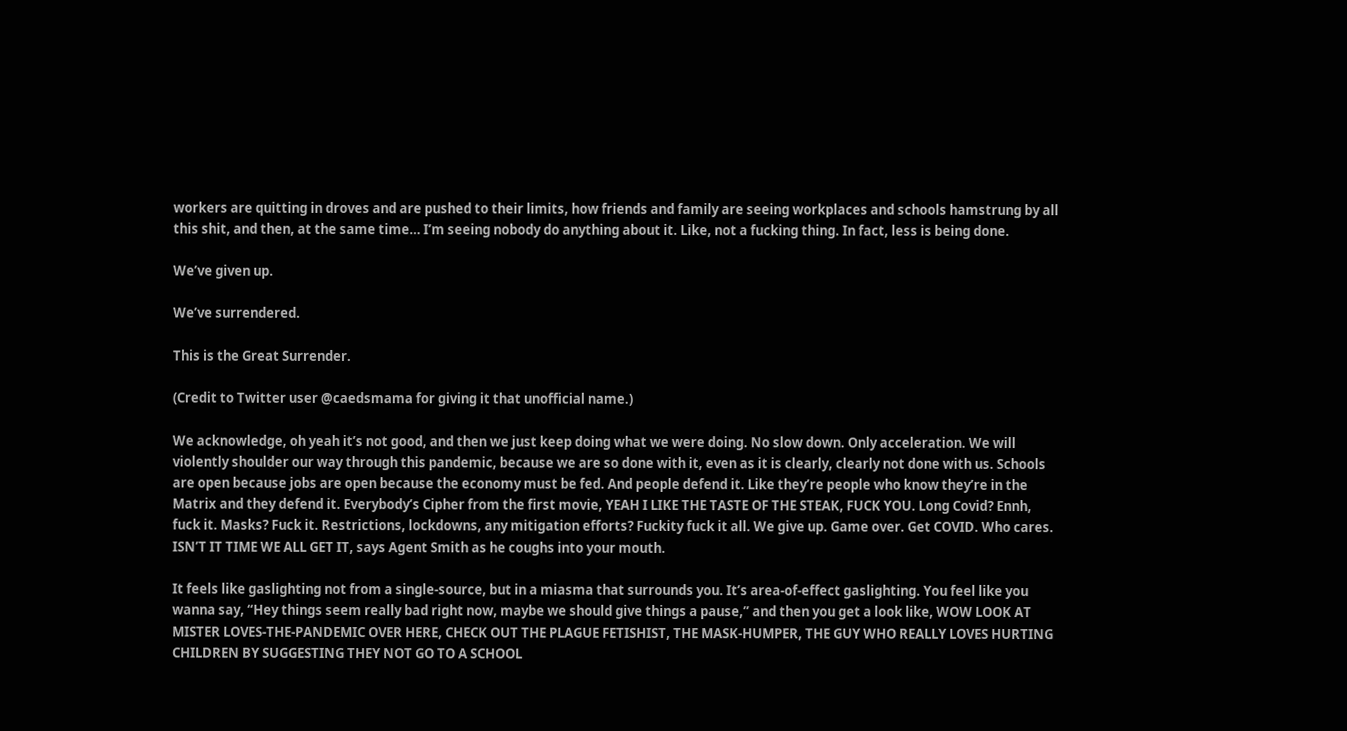workers are quitting in droves and are pushed to their limits, how friends and family are seeing workplaces and schools hamstrung by all this shit, and then, at the same time… I’m seeing nobody do anything about it. Like, not a fucking thing. In fact, less is being done.

We’ve given up.

We’ve surrendered.

This is the Great Surrender.

(Credit to Twitter user @caedsmama for giving it that unofficial name.)

We acknowledge, oh yeah it’s not good, and then we just keep doing what we were doing. No slow down. Only acceleration. We will violently shoulder our way through this pandemic, because we are so done with it, even as it is clearly, clearly not done with us. Schools are open because jobs are open because the economy must be fed. And people defend it. Like they’re people who know they’re in the Matrix and they defend it. Everybody’s Cipher from the first movie, YEAH I LIKE THE TASTE OF THE STEAK, FUCK YOU. Long Covid? Ennh, fuck it. Masks? Fuck it. Restrictions, lockdowns, any mitigation efforts? Fuckity fuck it all. We give up. Game over. Get COVID. Who cares. ISN’T IT TIME WE ALL GET IT, says Agent Smith as he coughs into your mouth.

It feels like gaslighting not from a single-source, but in a miasma that surrounds you. It’s area-of-effect gaslighting. You feel like you wanna say, “Hey things seem really bad right now, maybe we should give things a pause,” and then you get a look like, WOW LOOK AT MISTER LOVES-THE-PANDEMIC OVER HERE, CHECK OUT THE PLAGUE FETISHIST, THE MASK-HUMPER, THE GUY WHO REALLY LOVES HURTING CHILDREN BY SUGGESTING THEY NOT GO TO A SCHOOL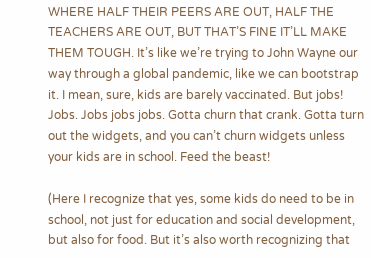WHERE HALF THEIR PEERS ARE OUT, HALF THE TEACHERS ARE OUT, BUT THAT’S FINE IT’LL MAKE THEM TOUGH. It’s like we’re trying to John Wayne our way through a global pandemic, like we can bootstrap it. I mean, sure, kids are barely vaccinated. But jobs! Jobs. Jobs jobs jobs. Gotta churn that crank. Gotta turn out the widgets, and you can’t churn widgets unless your kids are in school. Feed the beast!

(Here I recognize that yes, some kids do need to be in school, not just for education and social development, but also for food. But it’s also worth recognizing that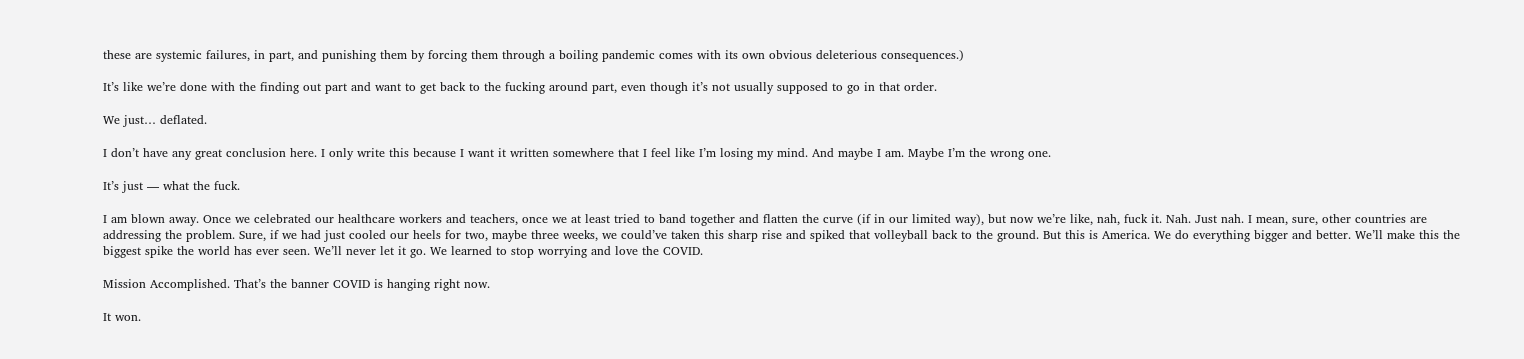these are systemic failures, in part, and punishing them by forcing them through a boiling pandemic comes with its own obvious deleterious consequences.)

It’s like we’re done with the finding out part and want to get back to the fucking around part, even though it’s not usually supposed to go in that order.

We just… deflated.

I don’t have any great conclusion here. I only write this because I want it written somewhere that I feel like I’m losing my mind. And maybe I am. Maybe I’m the wrong one.

It’s just — what the fuck.

I am blown away. Once we celebrated our healthcare workers and teachers, once we at least tried to band together and flatten the curve (if in our limited way), but now we’re like, nah, fuck it. Nah. Just nah. I mean, sure, other countries are addressing the problem. Sure, if we had just cooled our heels for two, maybe three weeks, we could’ve taken this sharp rise and spiked that volleyball back to the ground. But this is America. We do everything bigger and better. We’ll make this the biggest spike the world has ever seen. We’ll never let it go. We learned to stop worrying and love the COVID.

Mission Accomplished. That’s the banner COVID is hanging right now.

It won.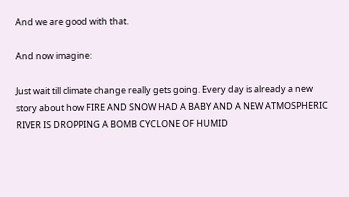And we are good with that.

And now imagine:

Just wait till climate change really gets going. Every day is already a new story about how FIRE AND SNOW HAD A BABY AND A NEW ATMOSPHERIC RIVER IS DROPPING A BOMB CYCLONE OF HUMID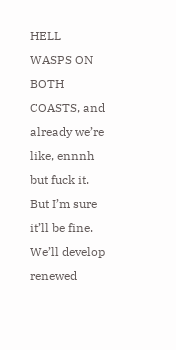HELL WASPS ON BOTH COASTS, and already we’re like, ennnh but fuck it. But I’m sure it’ll be fine. We’ll develop renewed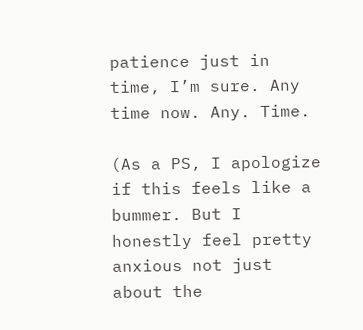patience just in time, I’m sure. Any time now. Any. Time.

(As a PS, I apologize if this feels like a bummer. But I honestly feel pretty anxious not just about the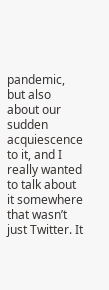pandemic, but also about our sudden acquiescence to it, and I really wanted to talk about it somewhere that wasn’t just Twitter. It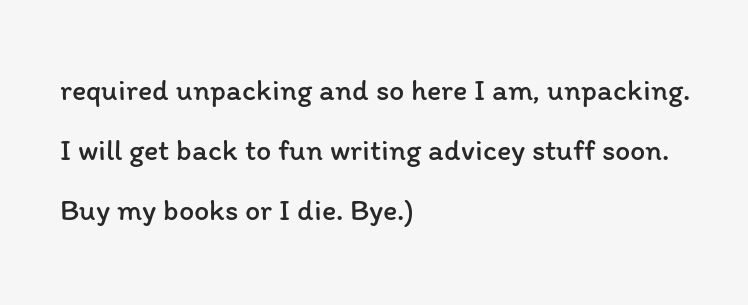required unpacking and so here I am, unpacking. I will get back to fun writing advicey stuff soon. Buy my books or I die. Bye.)